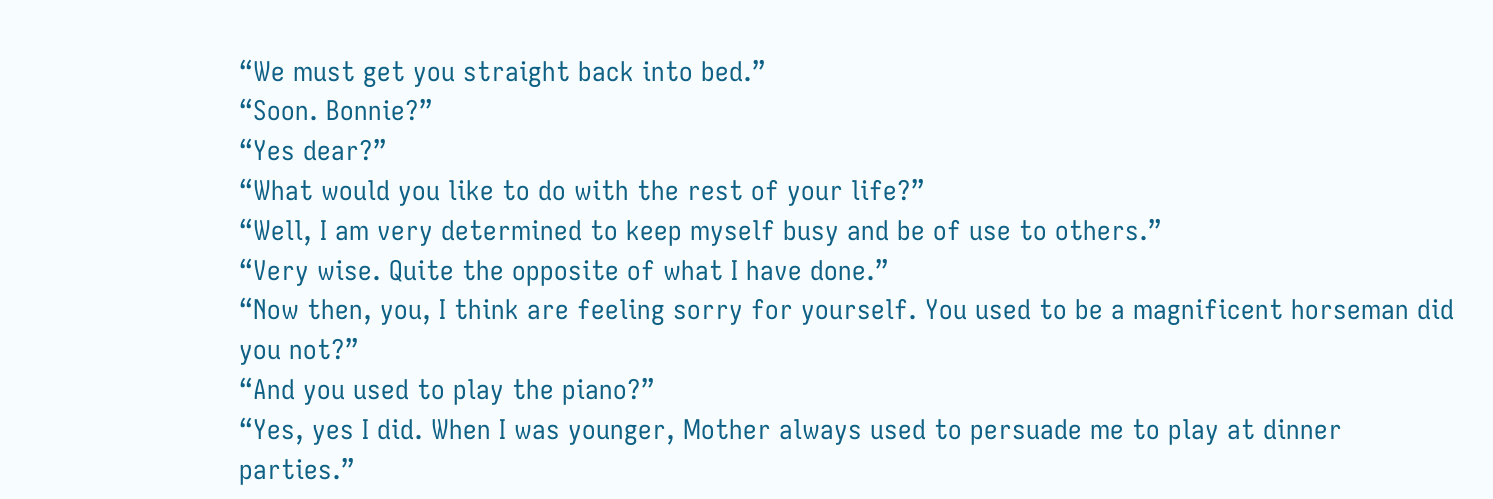“We must get you straight back into bed.”
“Soon. Bonnie?”
“Yes dear?”
“What would you like to do with the rest of your life?”
“Well, I am very determined to keep myself busy and be of use to others.”
“Very wise. Quite the opposite of what I have done.”
“Now then, you, I think are feeling sorry for yourself. You used to be a magnificent horseman did you not?”
“And you used to play the piano?”
“Yes, yes I did. When I was younger, Mother always used to persuade me to play at dinner parties.”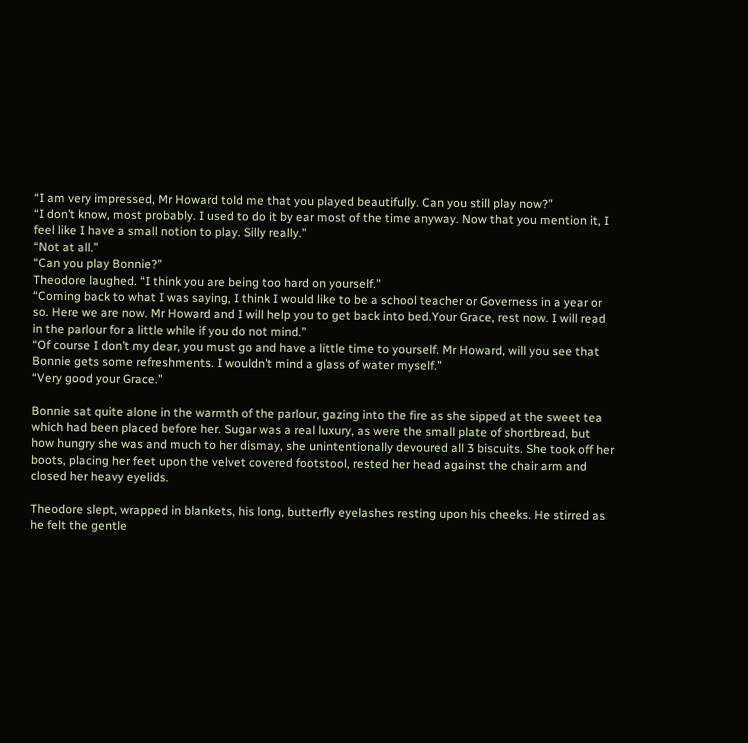“I am very impressed, Mr Howard told me that you played beautifully. Can you still play now?”
“I don’t know, most probably. I used to do it by ear most of the time anyway. Now that you mention it, I feel like I have a small notion to play. Silly really.”
“Not at all.”
“Can you play Bonnie?”
Theodore laughed. “I think you are being too hard on yourself.”
“Coming back to what I was saying, I think I would like to be a school teacher or Governess in a year or so. Here we are now. Mr Howard and I will help you to get back into bed.Your Grace, rest now. I will read in the parlour for a little while if you do not mind.”
“Of course I don’t my dear, you must go and have a little time to yourself. Mr Howard, will you see that Bonnie gets some refreshments. I wouldn’t mind a glass of water myself.”
“Very good your Grace.”

Bonnie sat quite alone in the warmth of the parlour, gazing into the fire as she sipped at the sweet tea which had been placed before her. Sugar was a real luxury, as were the small plate of shortbread, but how hungry she was and much to her dismay, she unintentionally devoured all 3 biscuits. She took off her boots, placing her feet upon the velvet covered footstool, rested her head against the chair arm and closed her heavy eyelids.

Theodore slept, wrapped in blankets, his long, butterfly eyelashes resting upon his cheeks. He stirred as he felt the gentle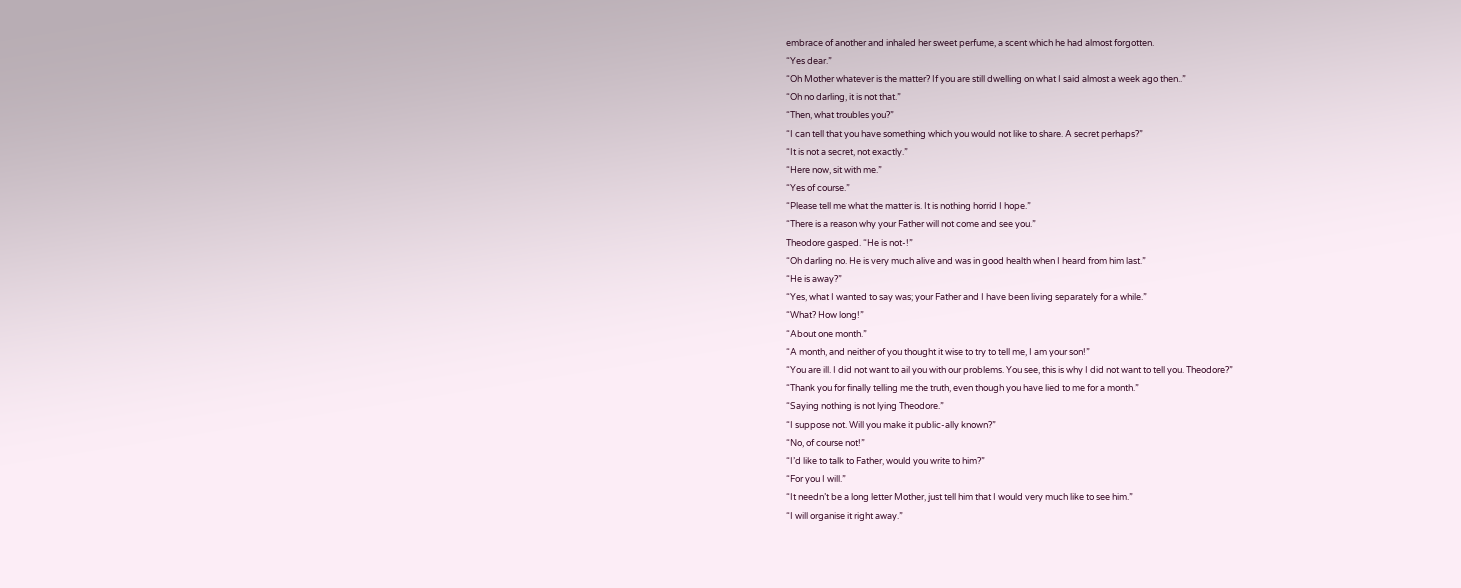embrace of another and inhaled her sweet perfume, a scent which he had almost forgotten.
“Yes dear.”
“Oh Mother whatever is the matter? If you are still dwelling on what I said almost a week ago then..”
“Oh no darling, it is not that.”
“Then, what troubles you?”
“I can tell that you have something which you would not like to share. A secret perhaps?”
“It is not a secret, not exactly.”
“Here now, sit with me.”
“Yes of course.”
“Please tell me what the matter is. It is nothing horrid I hope.”
“There is a reason why your Father will not come and see you.”
Theodore gasped. “He is not-!”
“Oh darling no. He is very much alive and was in good health when I heard from him last.”
“He is away?”
“Yes, what I wanted to say was; your Father and I have been living separately for a while.”
“What? How long!”
“About one month.”
“A month, and neither of you thought it wise to try to tell me, I am your son!”
“You are ill. I did not want to ail you with our problems. You see, this is why I did not want to tell you. Theodore?”
“Thank you for finally telling me the truth, even though you have lied to me for a month.”
“Saying nothing is not lying Theodore.”
“I suppose not. Will you make it public-ally known?”
“No, of course not!”
“I’d like to talk to Father, would you write to him?”
“For you I will.”
“It needn’t be a long letter Mother, just tell him that I would very much like to see him.”
“I will organise it right away.”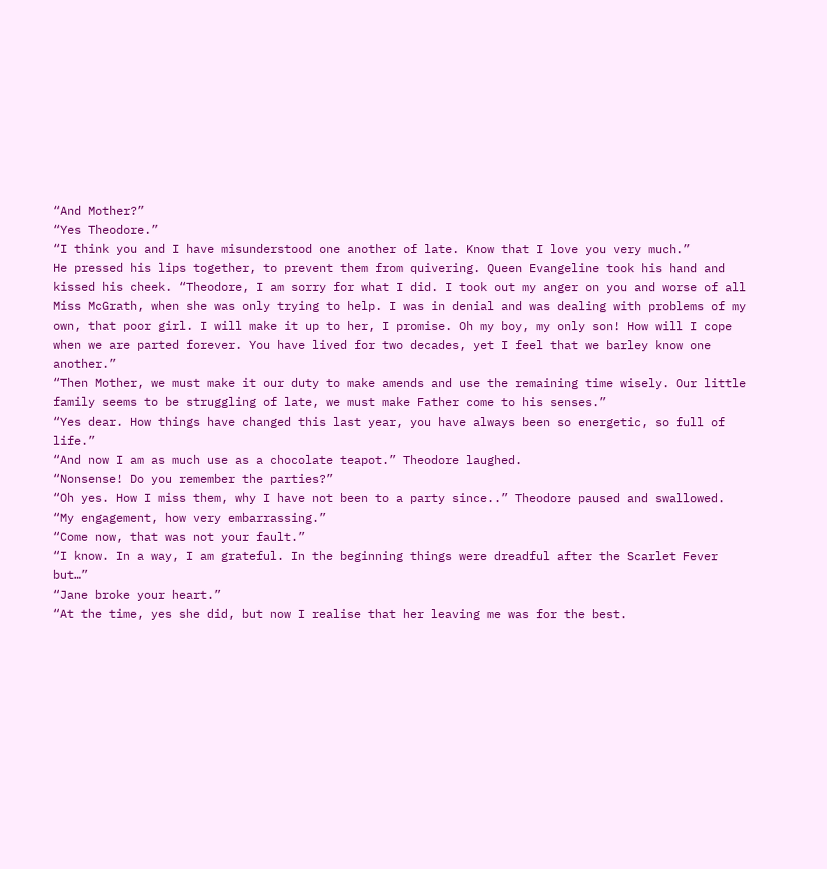“And Mother?”
“Yes Theodore.”
“I think you and I have misunderstood one another of late. Know that I love you very much.”
He pressed his lips together, to prevent them from quivering. Queen Evangeline took his hand and kissed his cheek. “Theodore, I am sorry for what I did. I took out my anger on you and worse of all Miss McGrath, when she was only trying to help. I was in denial and was dealing with problems of my own, that poor girl. I will make it up to her, I promise. Oh my boy, my only son! How will I cope when we are parted forever. You have lived for two decades, yet I feel that we barley know one another.”
“Then Mother, we must make it our duty to make amends and use the remaining time wisely. Our little family seems to be struggling of late, we must make Father come to his senses.”
“Yes dear. How things have changed this last year, you have always been so energetic, so full of life.”
“And now I am as much use as a chocolate teapot.” Theodore laughed.
“Nonsense! Do you remember the parties?”
“Oh yes. How I miss them, why I have not been to a party since..” Theodore paused and swallowed. “My engagement, how very embarrassing.”
“Come now, that was not your fault.”
“I know. In a way, I am grateful. In the beginning things were dreadful after the Scarlet Fever but…”
“Jane broke your heart.”
“At the time, yes she did, but now I realise that her leaving me was for the best.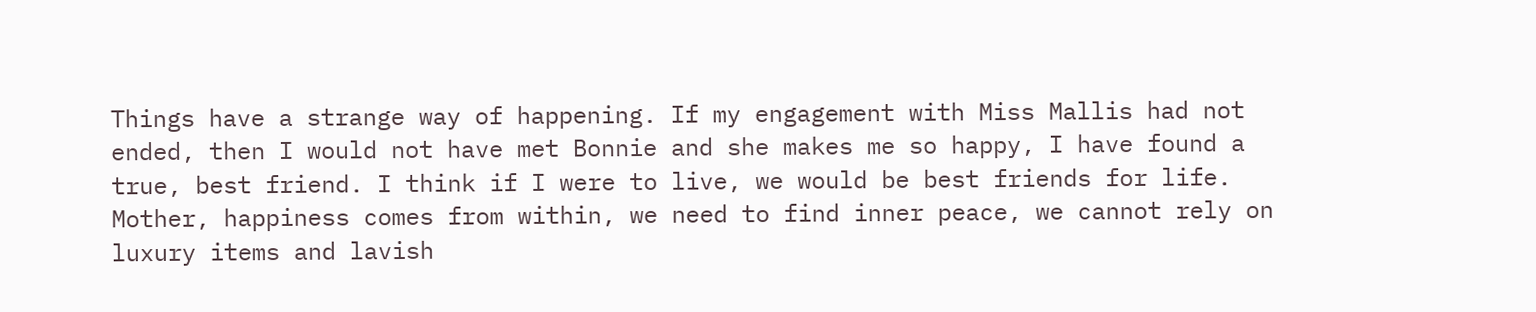Things have a strange way of happening. If my engagement with Miss Mallis had not ended, then I would not have met Bonnie and she makes me so happy, I have found a true, best friend. I think if I were to live, we would be best friends for life. Mother, happiness comes from within, we need to find inner peace, we cannot rely on luxury items and lavish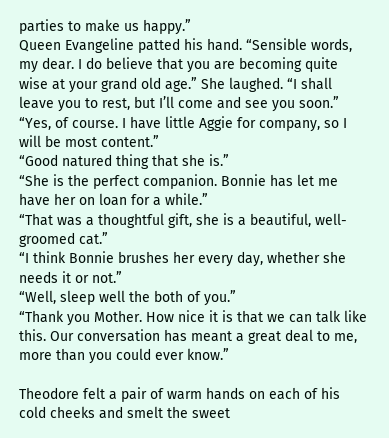parties to make us happy.”
Queen Evangeline patted his hand. “Sensible words, my dear. I do believe that you are becoming quite wise at your grand old age.” She laughed. “I shall leave you to rest, but I’ll come and see you soon.”
“Yes, of course. I have little Aggie for company, so I will be most content.”
“Good natured thing that she is.”
“She is the perfect companion. Bonnie has let me have her on loan for a while.”
“That was a thoughtful gift, she is a beautiful, well-groomed cat.”
“I think Bonnie brushes her every day, whether she needs it or not.”
“Well, sleep well the both of you.”
“Thank you Mother. How nice it is that we can talk like this. Our conversation has meant a great deal to me, more than you could ever know.”

Theodore felt a pair of warm hands on each of his cold cheeks and smelt the sweet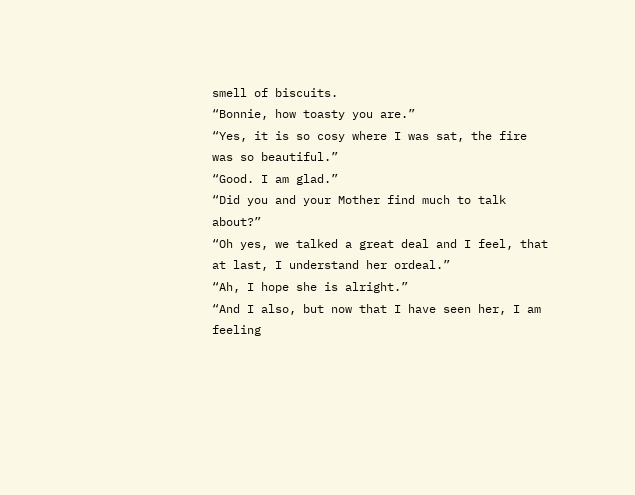smell of biscuits.
“Bonnie, how toasty you are.”
“Yes, it is so cosy where I was sat, the fire was so beautiful.”
“Good. I am glad.”
“Did you and your Mother find much to talk about?”
“Oh yes, we talked a great deal and I feel, that at last, I understand her ordeal.”
“Ah, I hope she is alright.”
“And I also, but now that I have seen her, I am feeling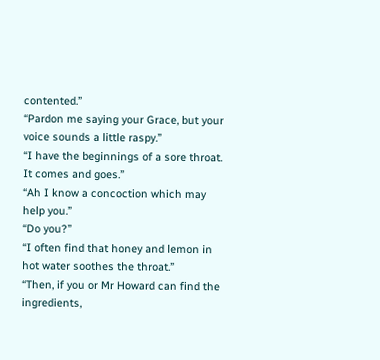contented.”
“Pardon me saying your Grace, but your voice sounds a little raspy.”
“I have the beginnings of a sore throat. It comes and goes.”
“Ah I know a concoction which may help you.”
“Do you?”
“I often find that honey and lemon in hot water soothes the throat.”
“Then, if you or Mr Howard can find the ingredients,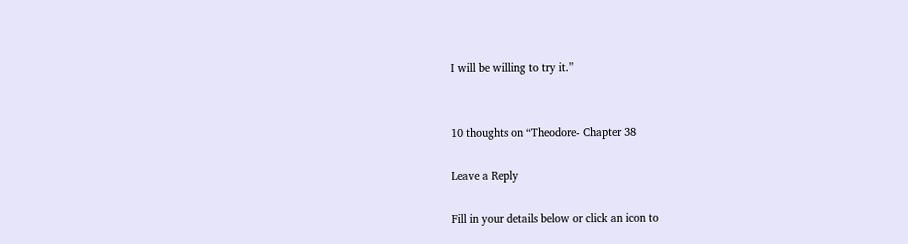I will be willing to try it.”


10 thoughts on “Theodore- Chapter 38

Leave a Reply

Fill in your details below or click an icon to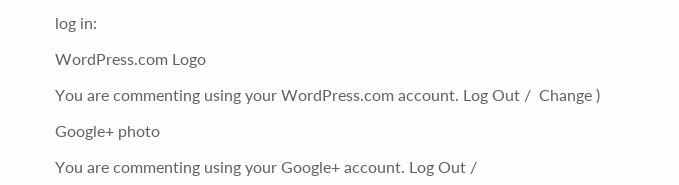log in:

WordPress.com Logo

You are commenting using your WordPress.com account. Log Out /  Change )

Google+ photo

You are commenting using your Google+ account. Log Out /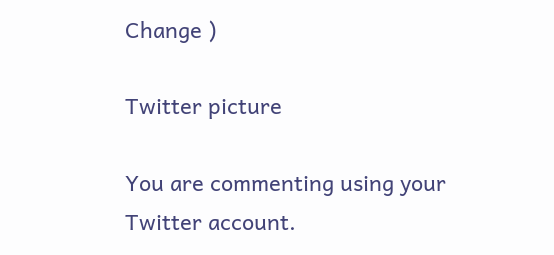Change )

Twitter picture

You are commenting using your Twitter account.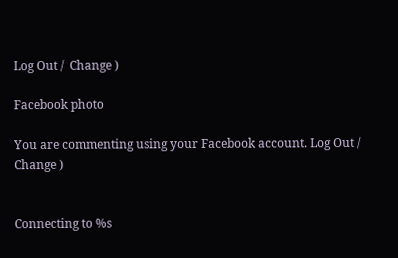Log Out /  Change )

Facebook photo

You are commenting using your Facebook account. Log Out /  Change )


Connecting to %s